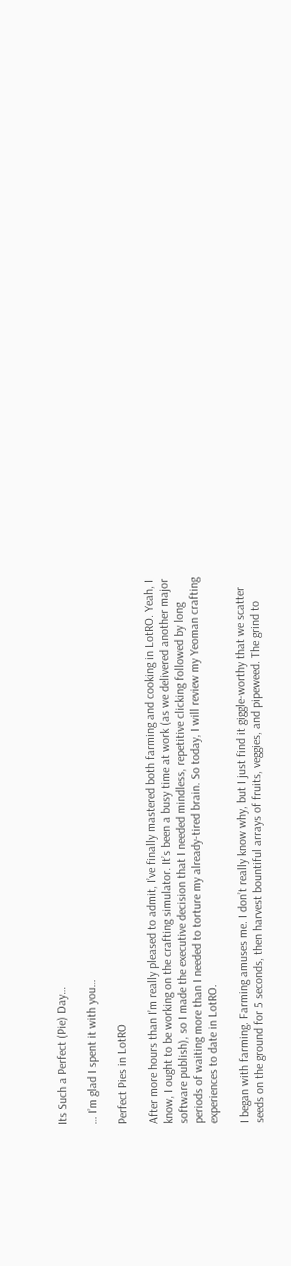Its Such a Perfect (Pie) Day…

… I’m glad I spent it with you…

Perfect Pies in LotRO

After more hours than I’m really pleased to admit, I’ve finally mastered both farming and cooking in LotRO. Yeah, I know, I ought to be working on the crafting simulator. It’s been a busy time at work (as we delivered another major software publish), so I made the executive decision that I needed mindless, repetitive clicking followed by long periods of waiting more than I needed to torture my already-tired brain. So today, I will review my Yeoman crafting experiences to date in LotRO.

I began with farming. Farming amuses me. I don’t really know why, but I just find it giggle-worthy that we scatter seeds on the ground for 5 seconds, then harvest bountiful arrays of fruits, veggies, and pipeweed. The grind to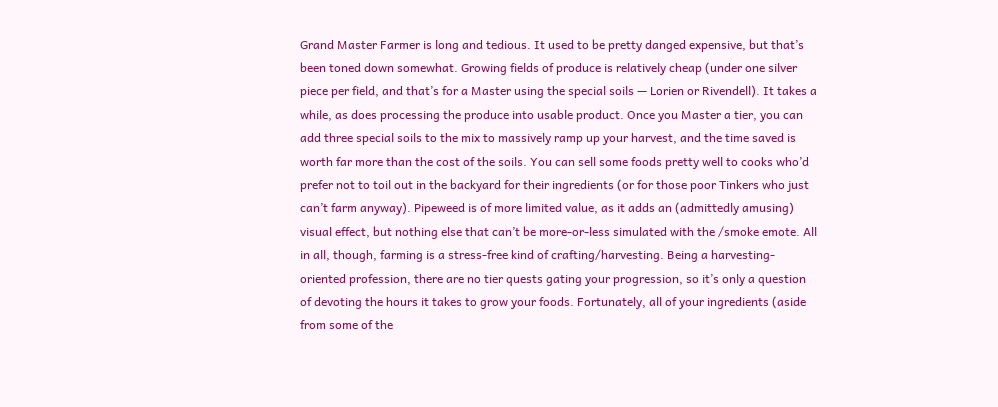Grand Master Farmer is long and tedious. It used to be pretty danged expensive, but that’s been toned down somewhat. Growing fields of produce is relatively cheap (under one silver piece per field, and that’s for a Master using the special soils — Lorien or Rivendell). It takes a while, as does processing the produce into usable product. Once you Master a tier, you can add three special soils to the mix to massively ramp up your harvest, and the time saved is worth far more than the cost of the soils. You can sell some foods pretty well to cooks who’d prefer not to toil out in the backyard for their ingredients (or for those poor Tinkers who just can’t farm anyway). Pipeweed is of more limited value, as it adds an (admittedly amusing) visual effect, but nothing else that can’t be more-or-less simulated with the /smoke emote. All in all, though, farming is a stress-free kind of crafting/harvesting. Being a harvesting-oriented profession, there are no tier quests gating your progression, so it’s only a question of devoting the hours it takes to grow your foods. Fortunately, all of your ingredients (aside from some of the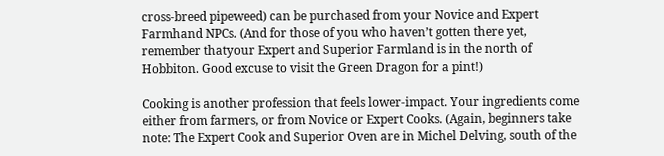cross-breed pipeweed) can be purchased from your Novice and Expert Farmhand NPCs. (And for those of you who haven’t gotten there yet, remember thatyour Expert and Superior Farmland is in the north of Hobbiton. Good excuse to visit the Green Dragon for a pint!)

Cooking is another profession that feels lower-impact. Your ingredients come either from farmers, or from Novice or Expert Cooks. (Again, beginners take note: The Expert Cook and Superior Oven are in Michel Delving, south of the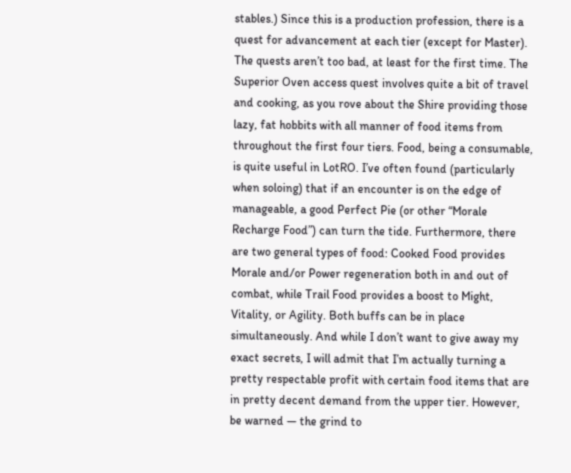stables.) Since this is a production profession, there is a quest for advancement at each tier (except for Master). The quests aren’t too bad, at least for the first time. The Superior Oven access quest involves quite a bit of travel and cooking, as you rove about the Shire providing those lazy, fat hobbits with all manner of food items from throughout the first four tiers. Food, being a consumable, is quite useful in LotRO. I’ve often found (particularly when soloing) that if an encounter is on the edge of manageable, a good Perfect Pie (or other “Morale Recharge Food”) can turn the tide. Furthermore, there are two general types of food: Cooked Food provides Morale and/or Power regeneration both in and out of combat, while Trail Food provides a boost to Might, Vitality, or Agility. Both buffs can be in place simultaneously. And while I don’t want to give away my exact secrets, I will admit that I’m actually turning a pretty respectable profit with certain food items that are in pretty decent demand from the upper tier. However, be warned — the grind to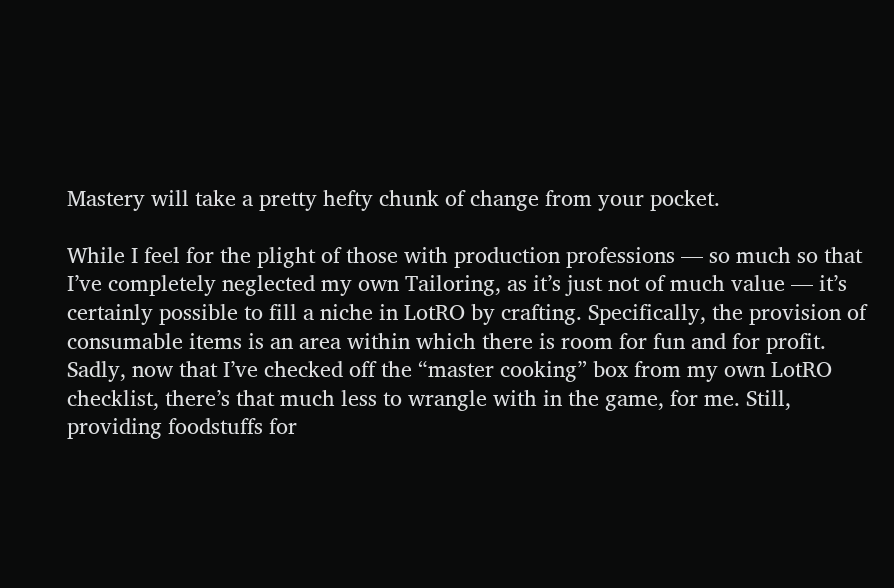Mastery will take a pretty hefty chunk of change from your pocket.

While I feel for the plight of those with production professions — so much so that I’ve completely neglected my own Tailoring, as it’s just not of much value — it’s certainly possible to fill a niche in LotRO by crafting. Specifically, the provision of consumable items is an area within which there is room for fun and for profit. Sadly, now that I’ve checked off the “master cooking” box from my own LotRO checklist, there’s that much less to wrangle with in the game, for me. Still, providing foodstuffs for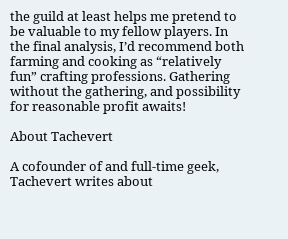the guild at least helps me pretend to be valuable to my fellow players. In the final analysis, I’d recommend both farming and cooking as “relatively fun” crafting professions. Gathering without the gathering, and possibility for reasonable profit awaits!

About Tachevert

A cofounder of and full-time geek, Tachevert writes about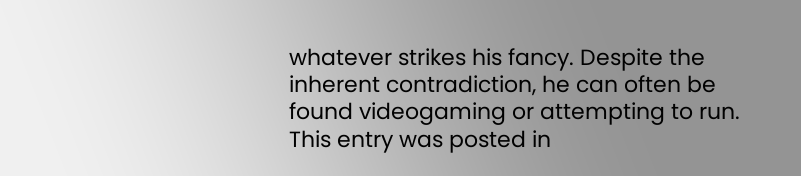whatever strikes his fancy. Despite the inherent contradiction, he can often be found videogaming or attempting to run.
This entry was posted in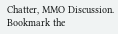Chatter, MMO Discussion. Bookmark the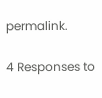permalink.

4 Responses to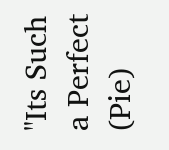"Its Such a Perfect (Pie)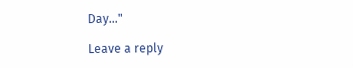Day…"

Leave a reply